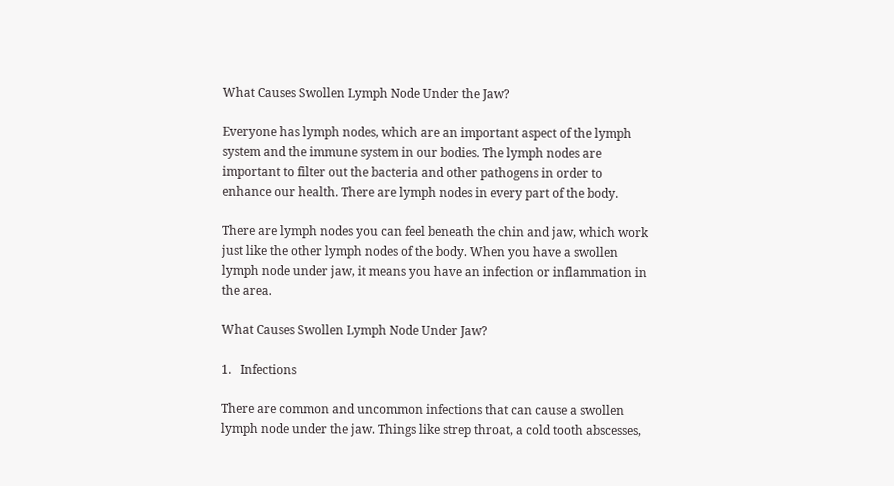What Causes Swollen Lymph Node Under the Jaw?

Everyone has lymph nodes, which are an important aspect of the lymph system and the immune system in our bodies. The lymph nodes are important to filter out the bacteria and other pathogens in order to enhance our health. There are lymph nodes in every part of the body.

There are lymph nodes you can feel beneath the chin and jaw, which work just like the other lymph nodes of the body. When you have a swollen lymph node under jaw, it means you have an infection or inflammation in the area.

What Causes Swollen Lymph Node Under Jaw?

1.   Infections

There are common and uncommon infections that can cause a swollen lymph node under the jaw. Things like strep throat, a cold tooth abscesses,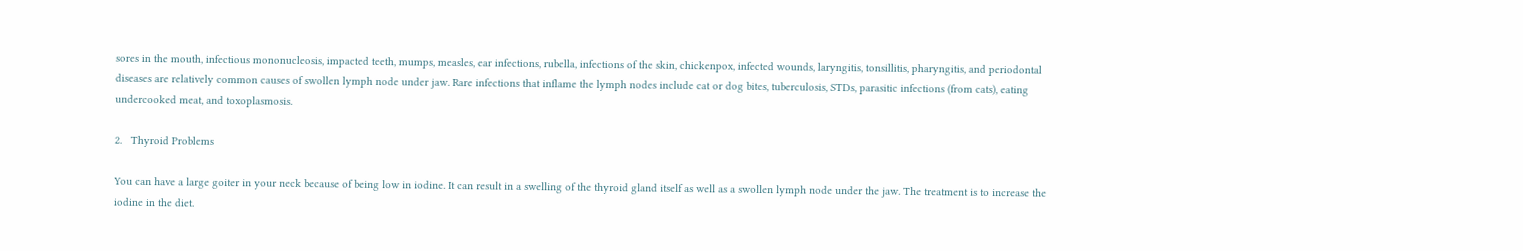sores in the mouth, infectious mononucleosis, impacted teeth, mumps, measles, ear infections, rubella, infections of the skin, chickenpox, infected wounds, laryngitis, tonsillitis, pharyngitis, and periodontal diseases are relatively common causes of swollen lymph node under jaw. Rare infections that inflame the lymph nodes include cat or dog bites, tuberculosis, STDs, parasitic infections (from cats), eating undercooked meat, and toxoplasmosis.

2.   Thyroid Problems

You can have a large goiter in your neck because of being low in iodine. It can result in a swelling of the thyroid gland itself as well as a swollen lymph node under the jaw. The treatment is to increase the iodine in the diet.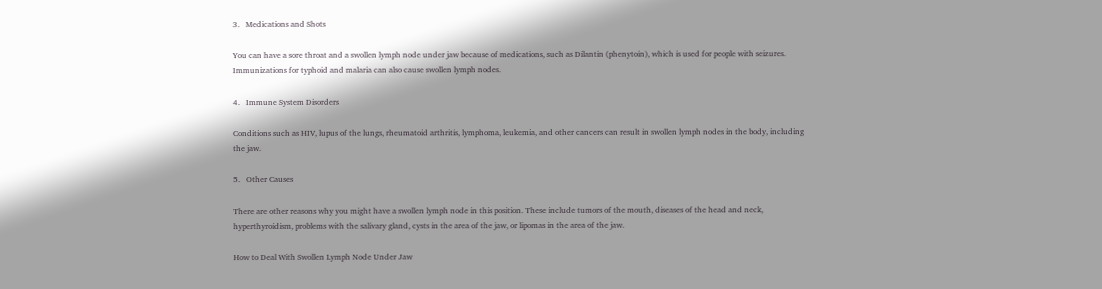3.   Medications and Shots

You can have a sore throat and a swollen lymph node under jaw because of medications, such as Dilantin (phenytoin), which is used for people with seizures. Immunizations for typhoid and malaria can also cause swollen lymph nodes.

4.   Immune System Disorders

Conditions such as HIV, lupus of the lungs, rheumatoid arthritis, lymphoma, leukemia, and other cancers can result in swollen lymph nodes in the body, including the jaw.

5.   Other Causes

There are other reasons why you might have a swollen lymph node in this position. These include tumors of the mouth, diseases of the head and neck, hyperthyroidism, problems with the salivary gland, cysts in the area of the jaw, or lipomas in the area of the jaw.

How to Deal With Swollen Lymph Node Under Jaw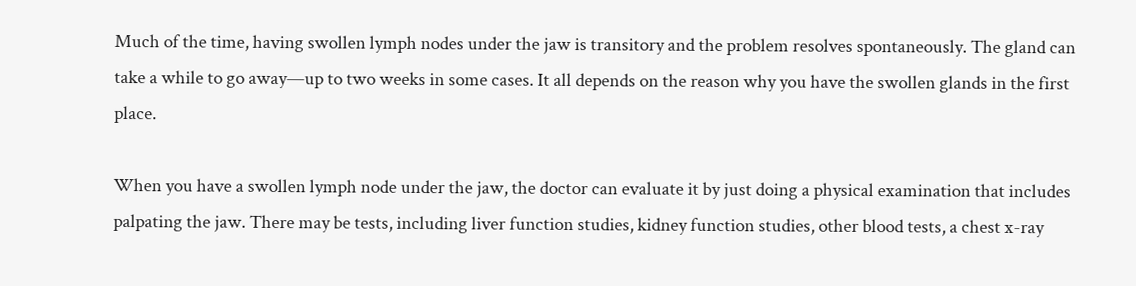Much of the time, having swollen lymph nodes under the jaw is transitory and the problem resolves spontaneously. The gland can take a while to go away—up to two weeks in some cases. It all depends on the reason why you have the swollen glands in the first place.

When you have a swollen lymph node under the jaw, the doctor can evaluate it by just doing a physical examination that includes palpating the jaw. There may be tests, including liver function studies, kidney function studies, other blood tests, a chest x-ray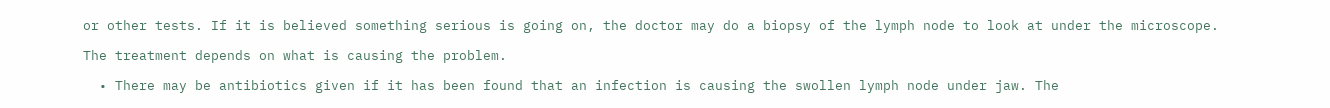or other tests. If it is believed something serious is going on, the doctor may do a biopsy of the lymph node to look at under the microscope.

The treatment depends on what is causing the problem.

  • There may be antibiotics given if it has been found that an infection is causing the swollen lymph node under jaw. The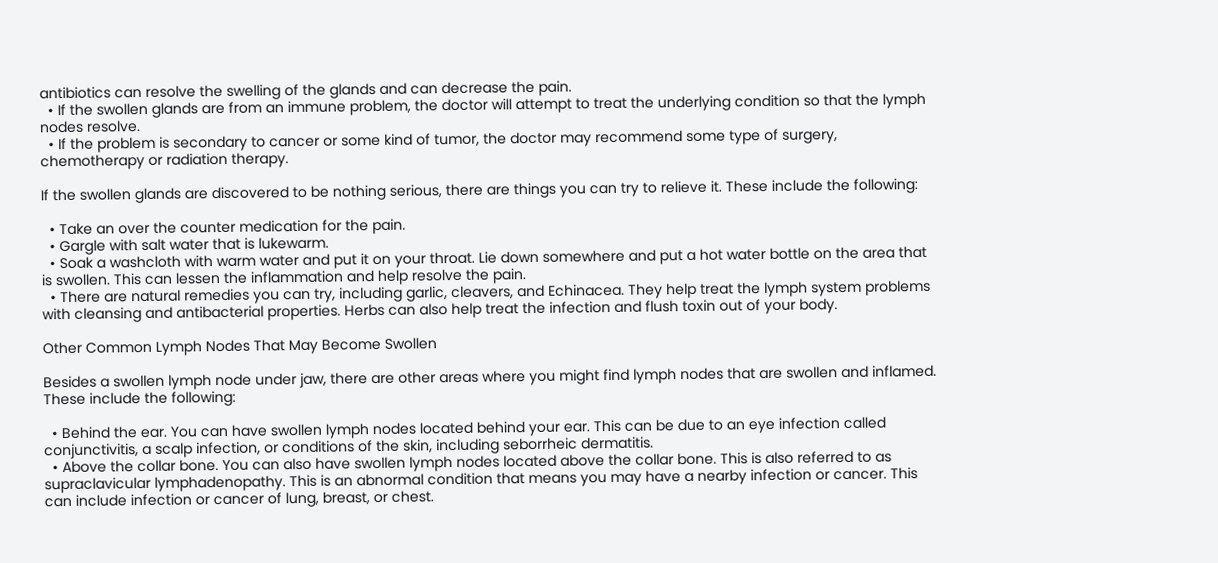antibiotics can resolve the swelling of the glands and can decrease the pain.
  • If the swollen glands are from an immune problem, the doctor will attempt to treat the underlying condition so that the lymph nodes resolve.
  • If the problem is secondary to cancer or some kind of tumor, the doctor may recommend some type of surgery, chemotherapy or radiation therapy.

If the swollen glands are discovered to be nothing serious, there are things you can try to relieve it. These include the following:

  • Take an over the counter medication for the pain.
  • Gargle with salt water that is lukewarm.
  • Soak a washcloth with warm water and put it on your throat. Lie down somewhere and put a hot water bottle on the area that is swollen. This can lessen the inflammation and help resolve the pain.
  • There are natural remedies you can try, including garlic, cleavers, and Echinacea. They help treat the lymph system problems with cleansing and antibacterial properties. Herbs can also help treat the infection and flush toxin out of your body.

Other Common Lymph Nodes That May Become Swollen

Besides a swollen lymph node under jaw, there are other areas where you might find lymph nodes that are swollen and inflamed. These include the following:

  • Behind the ear. You can have swollen lymph nodes located behind your ear. This can be due to an eye infection called conjunctivitis, a scalp infection, or conditions of the skin, including seborrheic dermatitis.
  • Above the collar bone. You can also have swollen lymph nodes located above the collar bone. This is also referred to as supraclavicular lymphadenopathy. This is an abnormal condition that means you may have a nearby infection or cancer. This can include infection or cancer of lung, breast, or chest.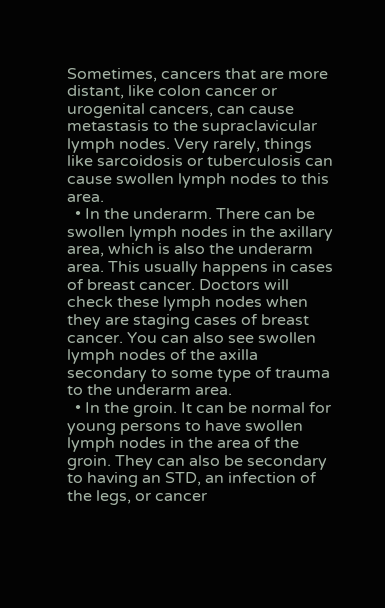Sometimes, cancers that are more distant, like colon cancer or urogenital cancers, can cause metastasis to the supraclavicular lymph nodes. Very rarely, things like sarcoidosis or tuberculosis can cause swollen lymph nodes to this area.
  • In the underarm. There can be swollen lymph nodes in the axillary area, which is also the underarm area. This usually happens in cases of breast cancer. Doctors will check these lymph nodes when they are staging cases of breast cancer. You can also see swollen lymph nodes of the axilla secondary to some type of trauma to the underarm area.
  • In the groin. It can be normal for young persons to have swollen lymph nodes in the area of the groin. They can also be secondary to having an STD, an infection of the legs, or cancer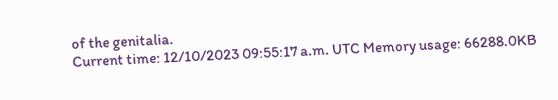of the genitalia.
Current time: 12/10/2023 09:55:17 a.m. UTC Memory usage: 66288.0KB